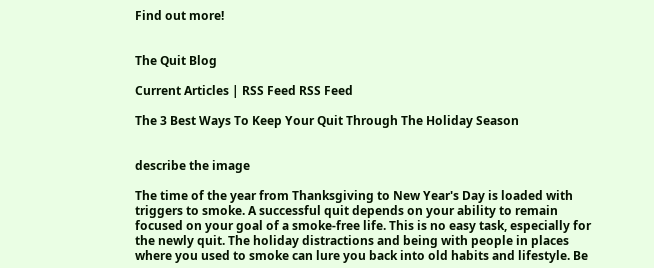Find out more!


The Quit Blog

Current Articles | RSS Feed RSS Feed

The 3 Best Ways To Keep Your Quit Through The Holiday Season


describe the image

The time of the year from Thanksgiving to New Year's Day is loaded with triggers to smoke. A successful quit depends on your ability to remain focused on your goal of a smoke-free life. This is no easy task, especially for the newly quit. The holiday distractions and being with people in places where you used to smoke can lure you back into old habits and lifestyle. Be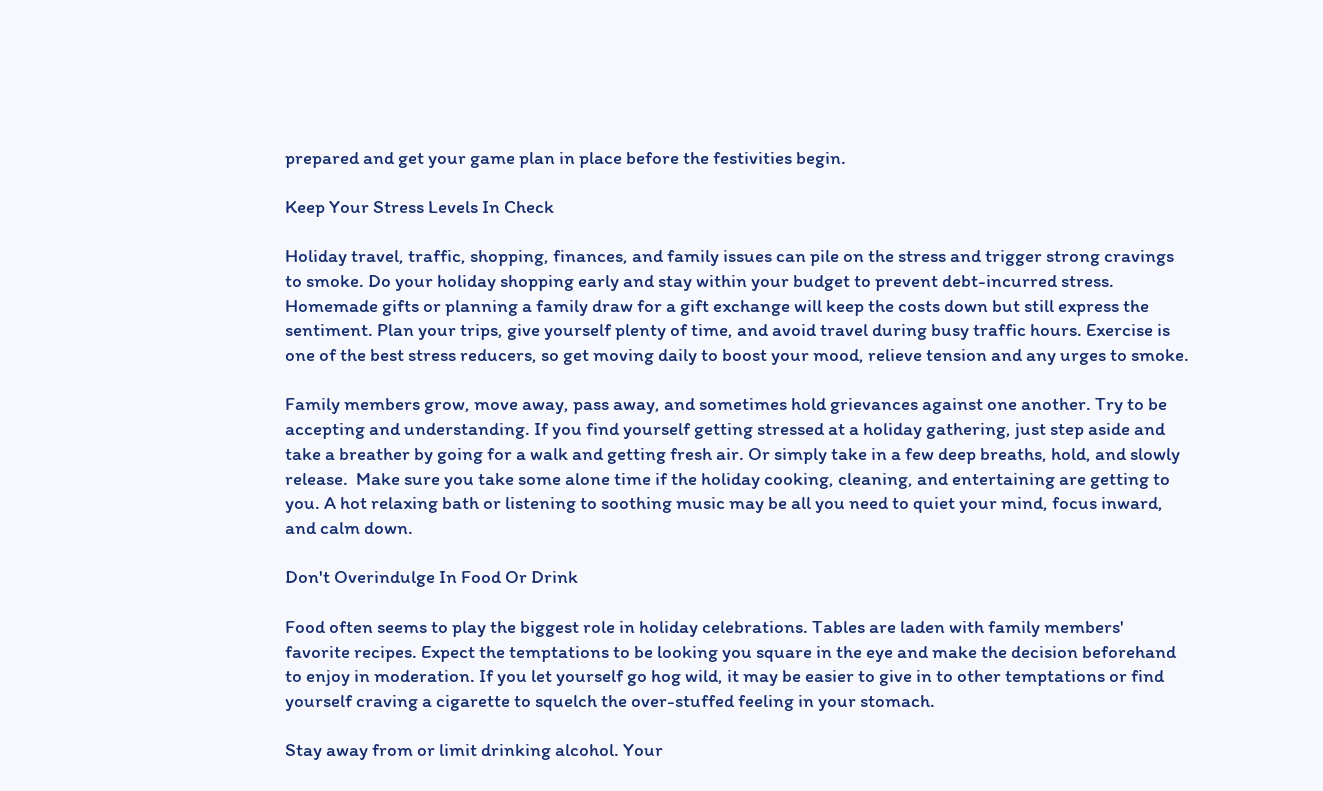prepared and get your game plan in place before the festivities begin.

Keep Your Stress Levels In Check

Holiday travel, traffic, shopping, finances, and family issues can pile on the stress and trigger strong cravings to smoke. Do your holiday shopping early and stay within your budget to prevent debt-incurred stress. Homemade gifts or planning a family draw for a gift exchange will keep the costs down but still express the sentiment. Plan your trips, give yourself plenty of time, and avoid travel during busy traffic hours. Exercise is one of the best stress reducers, so get moving daily to boost your mood, relieve tension and any urges to smoke.

Family members grow, move away, pass away, and sometimes hold grievances against one another. Try to be accepting and understanding. If you find yourself getting stressed at a holiday gathering, just step aside and take a breather by going for a walk and getting fresh air. Or simply take in a few deep breaths, hold, and slowly release.  Make sure you take some alone time if the holiday cooking, cleaning, and entertaining are getting to you. A hot relaxing bath or listening to soothing music may be all you need to quiet your mind, focus inward, and calm down.

Don't Overindulge In Food Or Drink

Food often seems to play the biggest role in holiday celebrations. Tables are laden with family members' favorite recipes. Expect the temptations to be looking you square in the eye and make the decision beforehand to enjoy in moderation. If you let yourself go hog wild, it may be easier to give in to other temptations or find yourself craving a cigarette to squelch the over-stuffed feeling in your stomach.

Stay away from or limit drinking alcohol. Your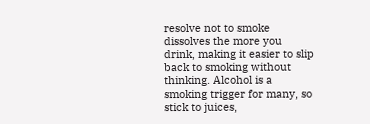resolve not to smoke dissolves the more you drink, making it easier to slip back to smoking without thinking. Alcohol is a smoking trigger for many, so stick to juices,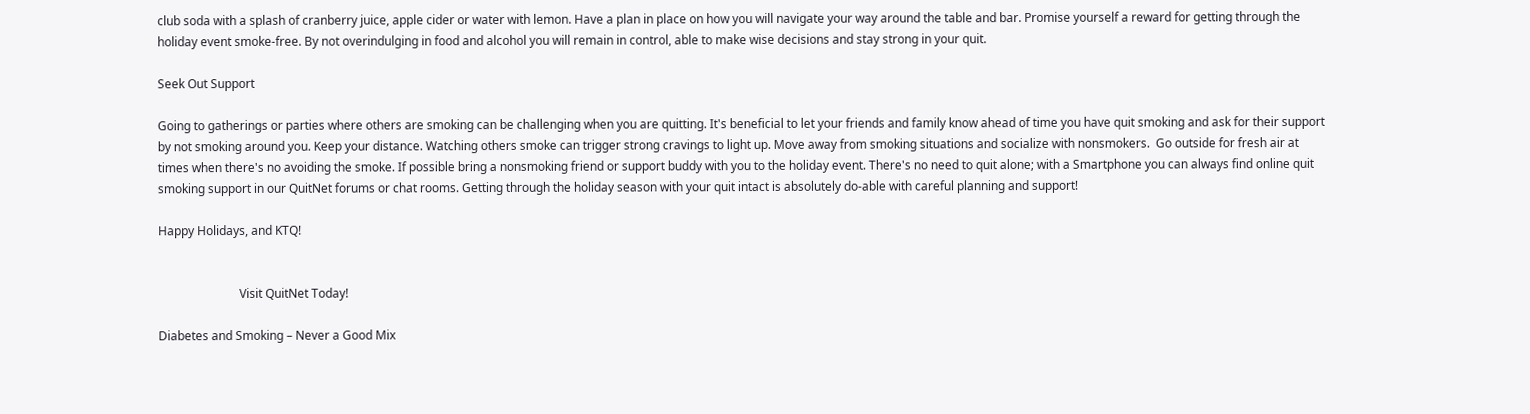club soda with a splash of cranberry juice, apple cider or water with lemon. Have a plan in place on how you will navigate your way around the table and bar. Promise yourself a reward for getting through the holiday event smoke-free. By not overindulging in food and alcohol you will remain in control, able to make wise decisions and stay strong in your quit.

Seek Out Support

Going to gatherings or parties where others are smoking can be challenging when you are quitting. It's beneficial to let your friends and family know ahead of time you have quit smoking and ask for their support by not smoking around you. Keep your distance. Watching others smoke can trigger strong cravings to light up. Move away from smoking situations and socialize with nonsmokers.  Go outside for fresh air at times when there's no avoiding the smoke. If possible bring a nonsmoking friend or support buddy with you to the holiday event. There's no need to quit alone; with a Smartphone you can always find online quit smoking support in our QuitNet forums or chat rooms. Getting through the holiday season with your quit intact is absolutely do-able with careful planning and support!

Happy Holidays, and KTQ!


                           Visit QuitNet Today!

Diabetes and Smoking – Never a Good Mix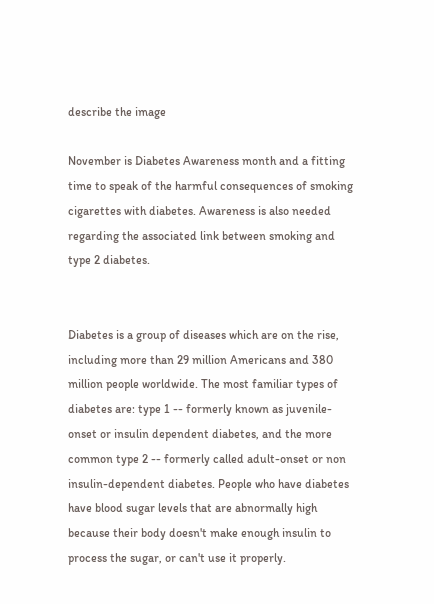describe the image

November is Diabetes Awareness month and a fitting time to speak of the harmful consequences of smoking cigarettes with diabetes. Awareness is also needed regarding the associated link between smoking and type 2 diabetes.


Diabetes is a group of diseases which are on the rise, including more than 29 million Americans and 380 million people worldwide. The most familiar types of diabetes are: type 1 -- formerly known as juvenile-onset or insulin dependent diabetes, and the more common type 2 -- formerly called adult-onset or non insulin-dependent diabetes. People who have diabetes have blood sugar levels that are abnormally high because their body doesn't make enough insulin to process the sugar, or can't use it properly.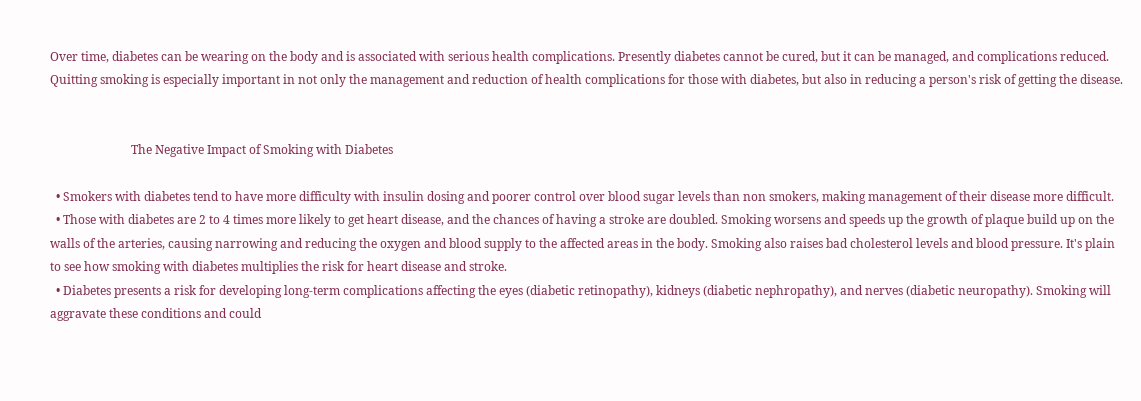Over time, diabetes can be wearing on the body and is associated with serious health complications. Presently diabetes cannot be cured, but it can be managed, and complications reduced. Quitting smoking is especially important in not only the management and reduction of health complications for those with diabetes, but also in reducing a person's risk of getting the disease.


                           The Negative Impact of Smoking with Diabetes

  • Smokers with diabetes tend to have more difficulty with insulin dosing and poorer control over blood sugar levels than non smokers, making management of their disease more difficult.
  • Those with diabetes are 2 to 4 times more likely to get heart disease, and the chances of having a stroke are doubled. Smoking worsens and speeds up the growth of plaque build up on the walls of the arteries, causing narrowing and reducing the oxygen and blood supply to the affected areas in the body. Smoking also raises bad cholesterol levels and blood pressure. It's plain to see how smoking with diabetes multiplies the risk for heart disease and stroke.
  • Diabetes presents a risk for developing long-term complications affecting the eyes (diabetic retinopathy), kidneys (diabetic nephropathy), and nerves (diabetic neuropathy). Smoking will aggravate these conditions and could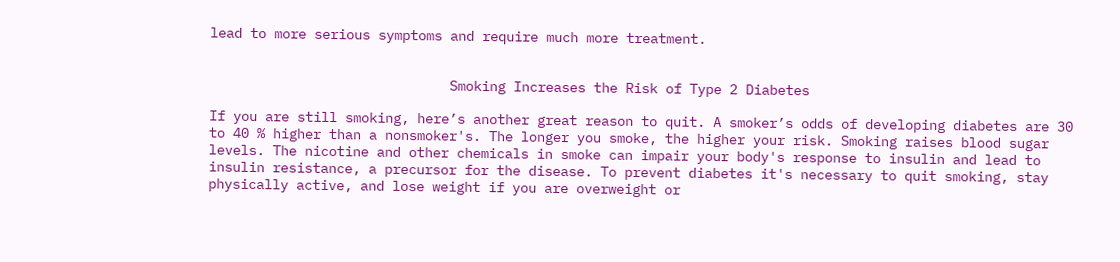lead to more serious symptoms and require much more treatment.


                              Smoking Increases the Risk of Type 2 Diabetes

If you are still smoking, here’s another great reason to quit. A smoker’s odds of developing diabetes are 30 to 40 % higher than a nonsmoker's. The longer you smoke, the higher your risk. Smoking raises blood sugar levels. The nicotine and other chemicals in smoke can impair your body's response to insulin and lead to insulin resistance, a precursor for the disease. To prevent diabetes it's necessary to quit smoking, stay physically active, and lose weight if you are overweight or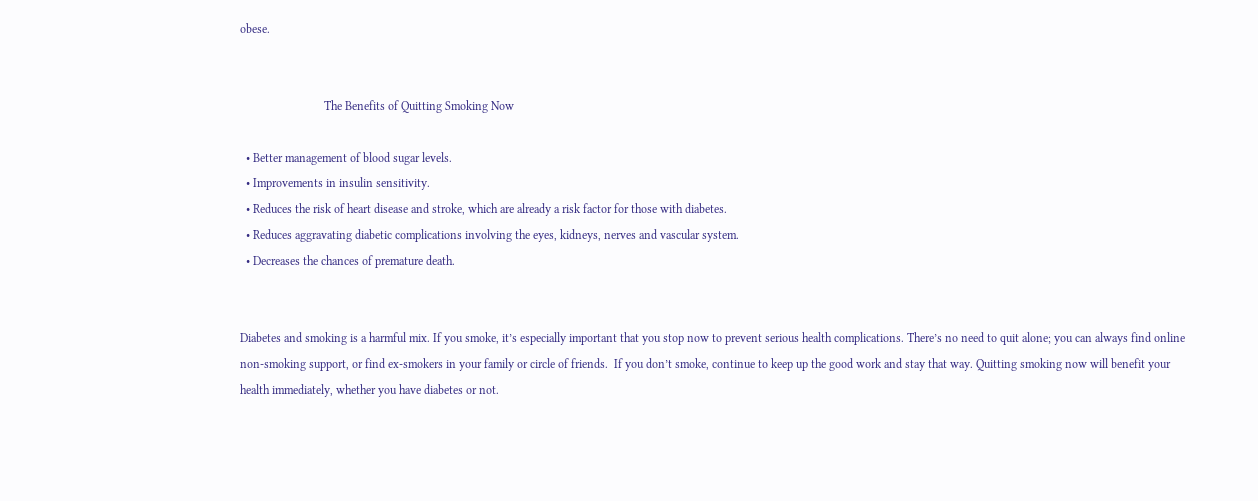obese.


                            The Benefits of Quitting Smoking Now

  • Better management of blood sugar levels.
  • Improvements in insulin sensitivity.
  • Reduces the risk of heart disease and stroke, which are already a risk factor for those with diabetes.
  • Reduces aggravating diabetic complications involving the eyes, kidneys, nerves and vascular system.
  • Decreases the chances of premature death.


Diabetes and smoking is a harmful mix. If you smoke, it’s especially important that you stop now to prevent serious health complications. There’s no need to quit alone; you can always find online non-smoking support, or find ex-smokers in your family or circle of friends.  If you don’t smoke, continue to keep up the good work and stay that way. Quitting smoking now will benefit your health immediately, whether you have diabetes or not.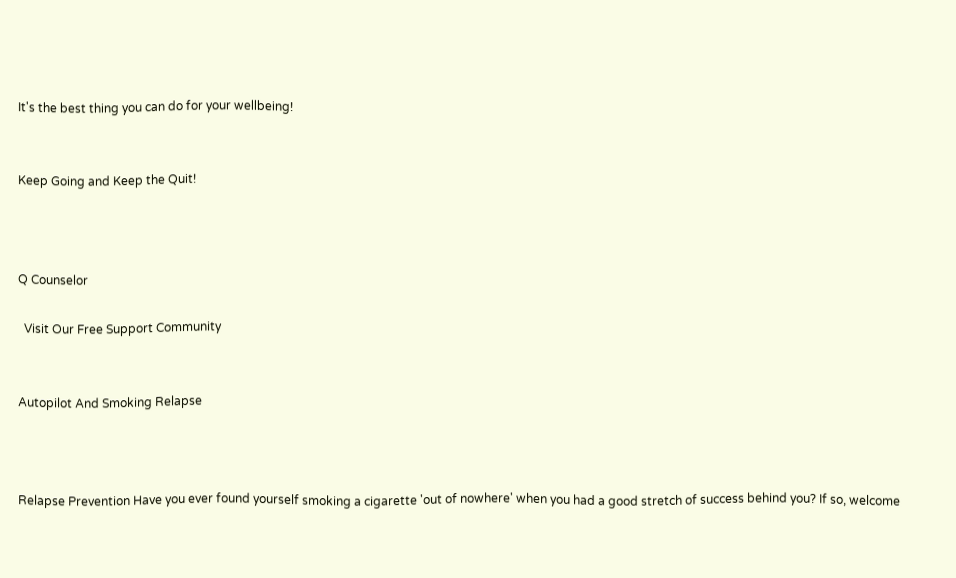It's the best thing you can do for your wellbeing!


Keep Going and Keep the Quit!



Q Counselor

  Visit Our Free Support Community


Autopilot And Smoking Relapse



Relapse Prevention Have you ever found yourself smoking a cigarette 'out of nowhere' when you had a good stretch of success behind you? If so, welcome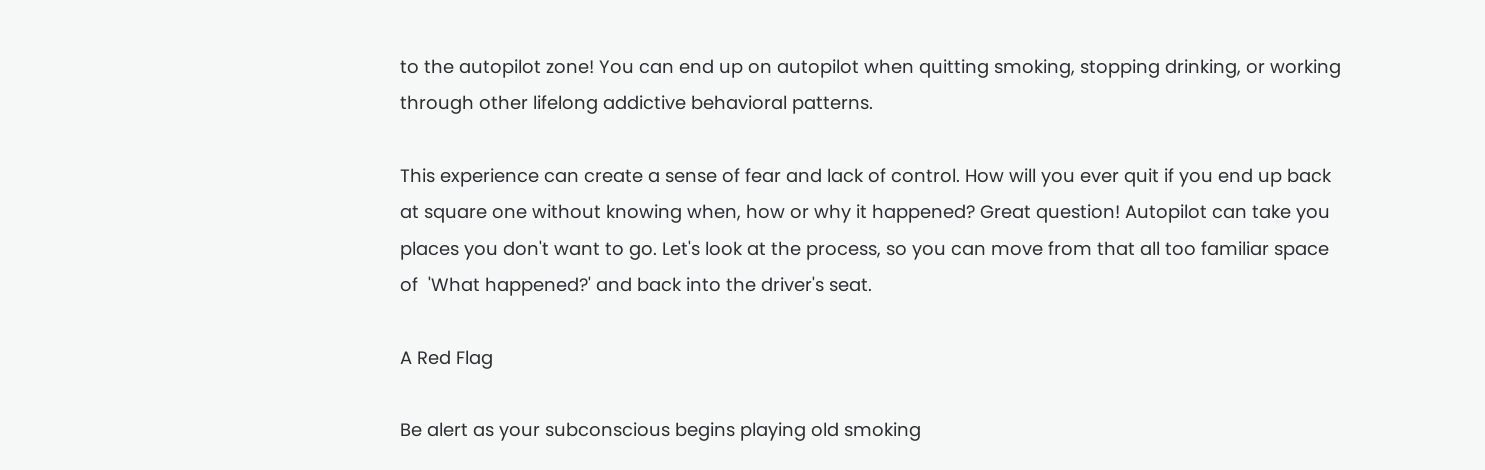to the autopilot zone! You can end up on autopilot when quitting smoking, stopping drinking, or working through other lifelong addictive behavioral patterns.

This experience can create a sense of fear and lack of control. How will you ever quit if you end up back at square one without knowing when, how or why it happened? Great question! Autopilot can take you places you don't want to go. Let's look at the process, so you can move from that all too familiar space of  'What happened?' and back into the driver's seat.

A Red Flag

Be alert as your subconscious begins playing old smoking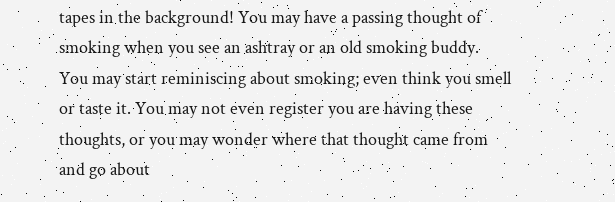tapes in the background! You may have a passing thought of smoking when you see an ashtray or an old smoking buddy. You may start reminiscing about smoking; even think you smell or taste it. You may not even register you are having these thoughts, or you may wonder where that thought came from and go about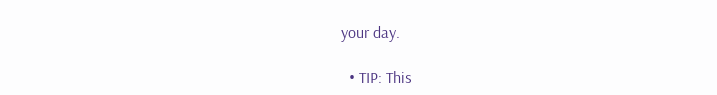your day.

  • TIP: This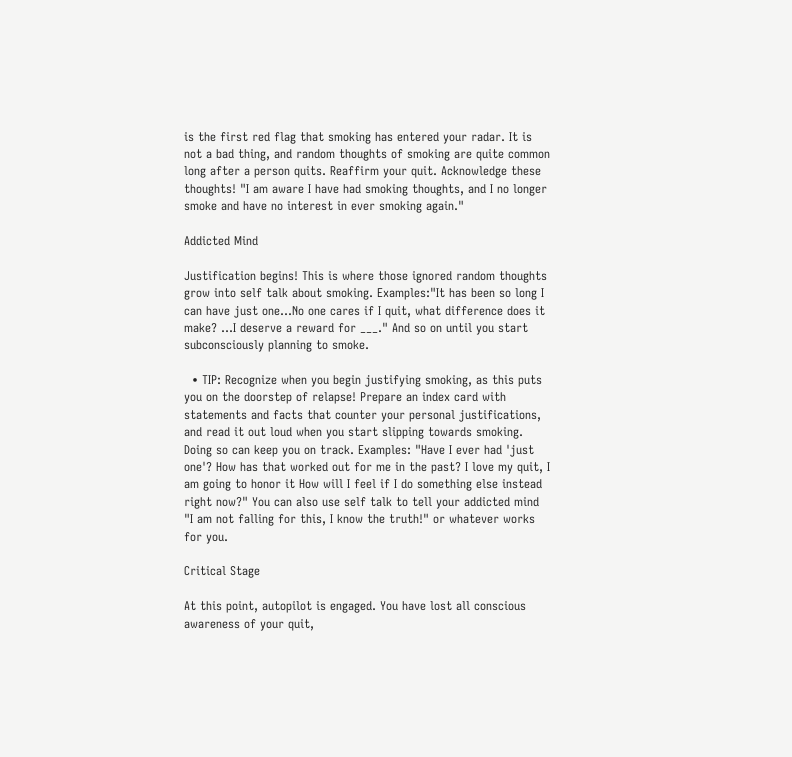is the first red flag that smoking has entered your radar. It is not a bad thing, and random thoughts of smoking are quite common long after a person quits. Reaffirm your quit. Acknowledge these thoughts! "I am aware I have had smoking thoughts, and I no longer smoke and have no interest in ever smoking again."

Addicted Mind

Justification begins! This is where those ignored random thoughts grow into self talk about smoking. Examples:"It has been so long I can have just one...No one cares if I quit, what difference does it make? ...I deserve a reward for ___." And so on until you start subconsciously planning to smoke.

  • TIP: Recognize when you begin justifying smoking, as this puts you on the doorstep of relapse! Prepare an index card with statements and facts that counter your personal justifications, and read it out loud when you start slipping towards smoking. Doing so can keep you on track. Examples: "Have I ever had 'just one'? How has that worked out for me in the past? I love my quit, I am going to honor it How will I feel if I do something else instead right now?" You can also use self talk to tell your addicted mind "I am not falling for this, I know the truth!" or whatever works for you.

Critical Stage

At this point, autopilot is engaged. You have lost all conscious awareness of your quit,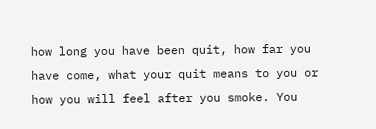how long you have been quit, how far you have come, what your quit means to you or how you will feel after you smoke. You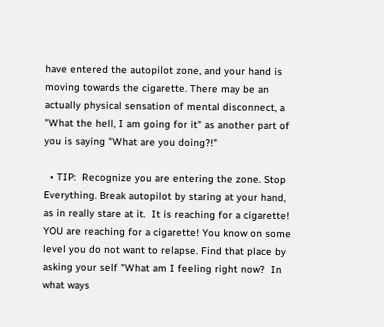have entered the autopilot zone, and your hand is moving towards the cigarette. There may be an actually physical sensation of mental disconnect, a "What the hell, I am going for it" as another part of you is saying "What are you doing?!"

  • TIP:  Recognize you are entering the zone. Stop Everything. Break autopilot by staring at your hand, as in really stare at it.  It is reaching for a cigarette! YOU are reaching for a cigarette! You know on some level you do not want to relapse. Find that place by asking your self "What am I feeling right now?  In what ways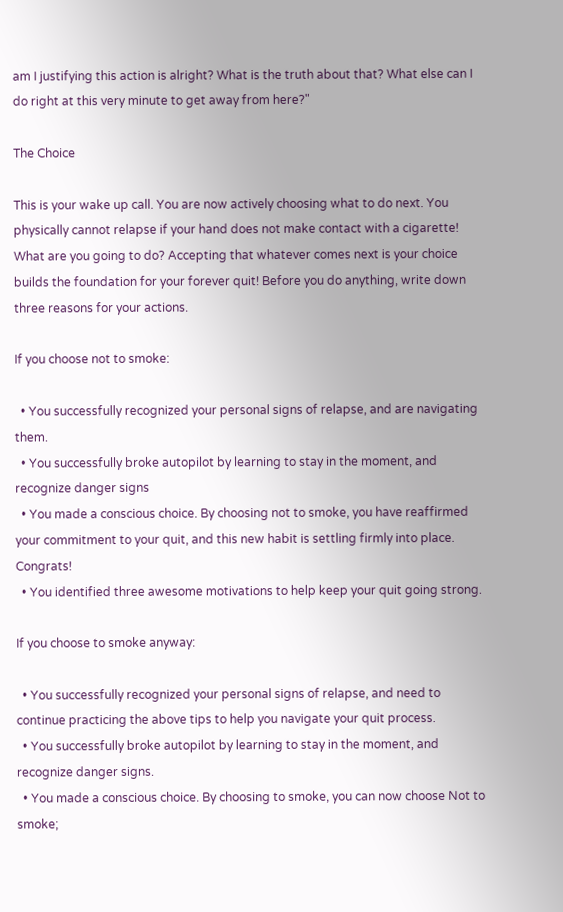am I justifying this action is alright? What is the truth about that? What else can I do right at this very minute to get away from here?"

The Choice

This is your wake up call. You are now actively choosing what to do next. You physically cannot relapse if your hand does not make contact with a cigarette! What are you going to do? Accepting that whatever comes next is your choice builds the foundation for your forever quit! Before you do anything, write down three reasons for your actions.

If you choose not to smoke:

  • You successfully recognized your personal signs of relapse, and are navigating them.
  • You successfully broke autopilot by learning to stay in the moment, and recognize danger signs
  • You made a conscious choice. By choosing not to smoke, you have reaffirmed your commitment to your quit, and this new habit is settling firmly into place. Congrats!
  • You identified three awesome motivations to help keep your quit going strong.

If you choose to smoke anyway:

  • You successfully recognized your personal signs of relapse, and need to continue practicing the above tips to help you navigate your quit process.
  • You successfully broke autopilot by learning to stay in the moment, and recognize danger signs.
  • You made a conscious choice. By choosing to smoke, you can now choose Not to smoke;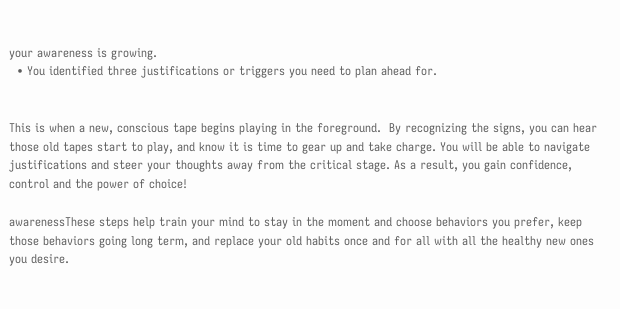your awareness is growing.
  • You identified three justifications or triggers you need to plan ahead for.


This is when a new, conscious tape begins playing in the foreground.  By recognizing the signs, you can hear those old tapes start to play, and know it is time to gear up and take charge. You will be able to navigate justifications and steer your thoughts away from the critical stage. As a result, you gain confidence, control and the power of choice!

awarenessThese steps help train your mind to stay in the moment and choose behaviors you prefer, keep those behaviors going long term, and replace your old habits once and for all with all the healthy new ones you desire.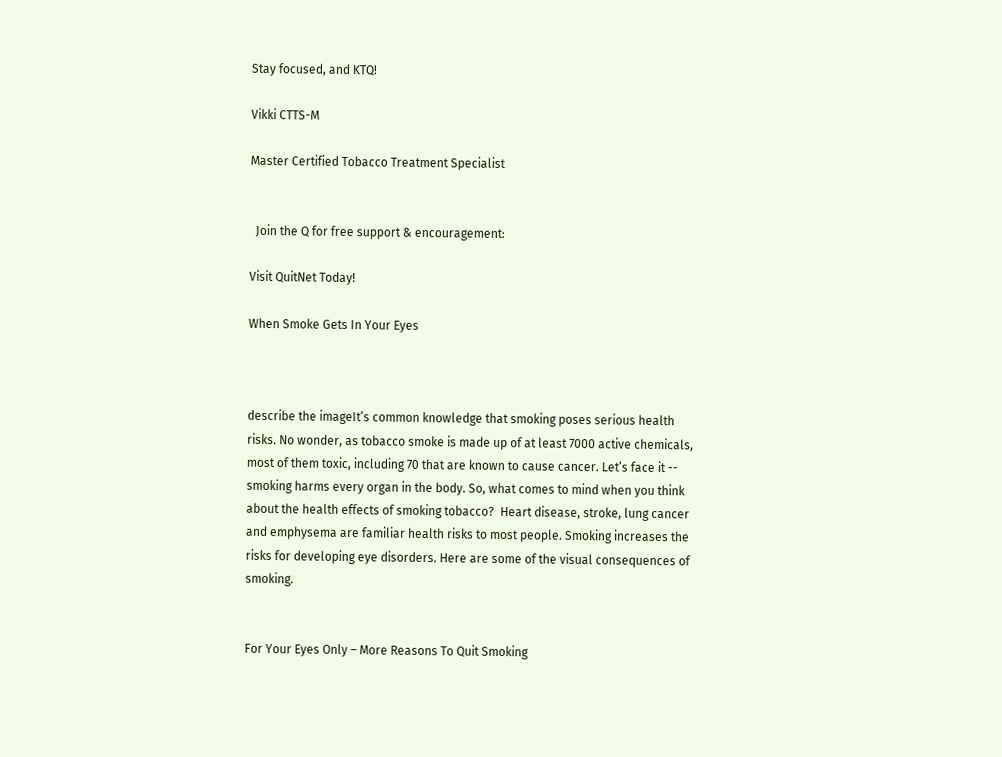Stay focused, and KTQ!

Vikki CTTS-M

Master Certified Tobacco Treatment Specialist


  Join the Q for free support & encouragement:

Visit QuitNet Today!

When Smoke Gets In Your Eyes



describe the imageIt’s common knowledge that smoking poses serious health risks. No wonder, as tobacco smoke is made up of at least 7000 active chemicals, most of them toxic, including 70 that are known to cause cancer. Let’s face it -- smoking harms every organ in the body. So, what comes to mind when you think about the health effects of smoking tobacco?  Heart disease, stroke, lung cancer and emphysema are familiar health risks to most people. Smoking increases the risks for developing eye disorders. Here are some of the visual consequences of smoking.


For Your Eyes Only – More Reasons To Quit Smoking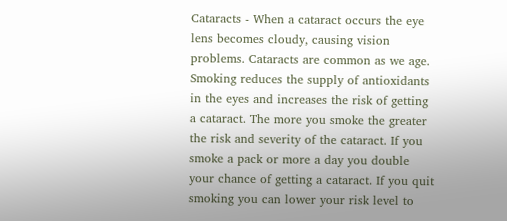Cataracts - When a cataract occurs the eye lens becomes cloudy, causing vision problems. Cataracts are common as we age. Smoking reduces the supply of antioxidants in the eyes and increases the risk of getting a cataract. The more you smoke the greater the risk and severity of the cataract. If you smoke a pack or more a day you double your chance of getting a cataract. If you quit smoking you can lower your risk level to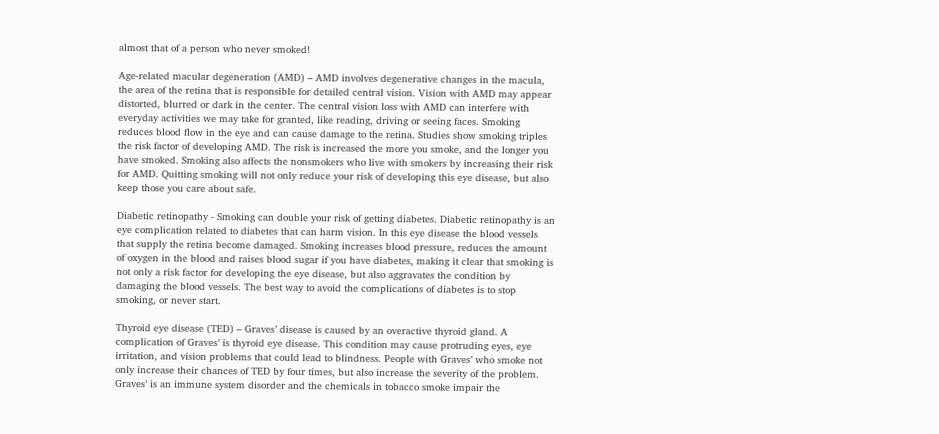almost that of a person who never smoked!

Age-related macular degeneration (AMD) – AMD involves degenerative changes in the macula, the area of the retina that is responsible for detailed central vision. Vision with AMD may appear distorted, blurred or dark in the center. The central vision loss with AMD can interfere with everyday activities we may take for granted, like reading, driving or seeing faces. Smoking reduces blood flow in the eye and can cause damage to the retina. Studies show smoking triples the risk factor of developing AMD. The risk is increased the more you smoke, and the longer you have smoked. Smoking also affects the nonsmokers who live with smokers by increasing their risk for AMD. Quitting smoking will not only reduce your risk of developing this eye disease, but also keep those you care about safe.

Diabetic retinopathy - Smoking can double your risk of getting diabetes. Diabetic retinopathy is an eye complication related to diabetes that can harm vision. In this eye disease the blood vessels that supply the retina become damaged. Smoking increases blood pressure, reduces the amount of oxygen in the blood and raises blood sugar if you have diabetes, making it clear that smoking is not only a risk factor for developing the eye disease, but also aggravates the condition by damaging the blood vessels. The best way to avoid the complications of diabetes is to stop smoking, or never start.

Thyroid eye disease (TED) – Graves’ disease is caused by an overactive thyroid gland. A complication of Graves’ is thyroid eye disease. This condition may cause protruding eyes, eye irritation, and vision problems that could lead to blindness. People with Graves’ who smoke not only increase their chances of TED by four times, but also increase the severity of the problem. Graves’ is an immune system disorder and the chemicals in tobacco smoke impair the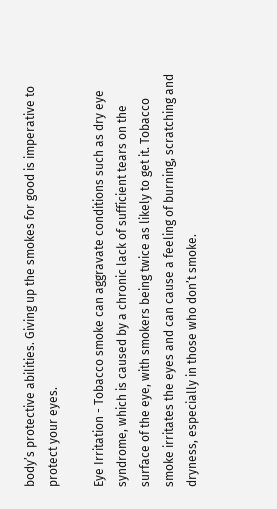body’s protective abilities. Giving up the smokes for good is imperative to protect your eyes.

Eye Irritation - Tobacco smoke can aggravate conditions such as dry eye syndrome, which is caused by a chronic lack of sufficient tears on the surface of the eye, with smokers being twice as likely to get it. Tobacco smoke irritates the eyes and can cause a feeling of burning, scratching and dryness, especially in those who don’t smoke.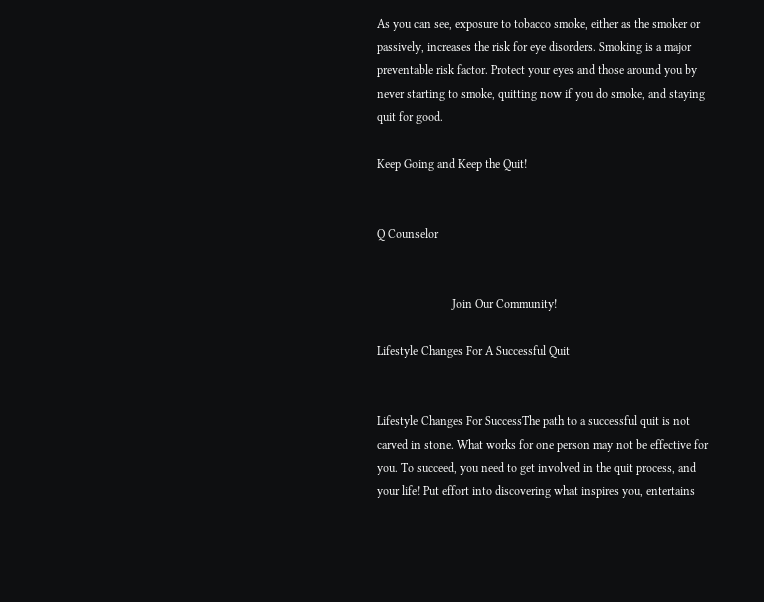As you can see, exposure to tobacco smoke, either as the smoker or passively, increases the risk for eye disorders. Smoking is a major preventable risk factor. Protect your eyes and those around you by never starting to smoke, quitting now if you do smoke, and staying quit for good.

Keep Going and Keep the Quit!


Q Counselor


                         Join Our Community!

Lifestyle Changes For A Successful Quit


Lifestyle Changes For SuccessThe path to a successful quit is not carved in stone. What works for one person may not be effective for you. To succeed, you need to get involved in the quit process, and your life! Put effort into discovering what inspires you, entertains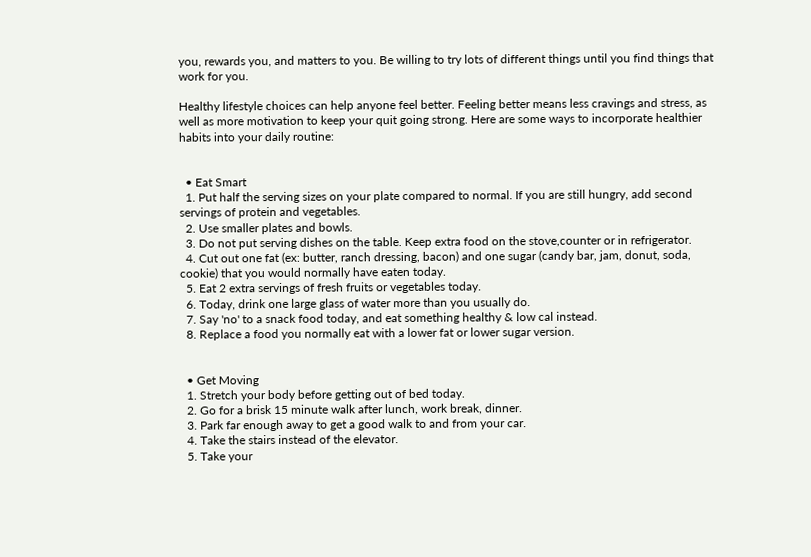you, rewards you, and matters to you. Be willing to try lots of different things until you find things that work for you.

Healthy lifestyle choices can help anyone feel better. Feeling better means less cravings and stress, as well as more motivation to keep your quit going strong. Here are some ways to incorporate healthier habits into your daily routine:


  • Eat Smart
  1. Put half the serving sizes on your plate compared to normal. If you are still hungry, add second servings of protein and vegetables.
  2. Use smaller plates and bowls.
  3. Do not put serving dishes on the table. Keep extra food on the stove,counter or in refrigerator.
  4. Cut out one fat (ex: butter, ranch dressing, bacon) and one sugar (candy bar, jam, donut, soda, cookie) that you would normally have eaten today.
  5. Eat 2 extra servings of fresh fruits or vegetables today.
  6. Today, drink one large glass of water more than you usually do.
  7. Say 'no' to a snack food today, and eat something healthy & low cal instead.
  8. Replace a food you normally eat with a lower fat or lower sugar version.


  • Get Moving
  1. Stretch your body before getting out of bed today.
  2. Go for a brisk 15 minute walk after lunch, work break, dinner.
  3. Park far enough away to get a good walk to and from your car.
  4. Take the stairs instead of the elevator.
  5. Take your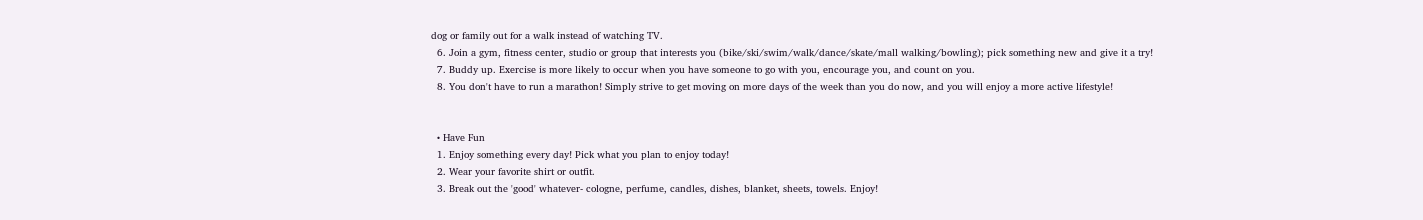dog or family out for a walk instead of watching TV.
  6. Join a gym, fitness center, studio or group that interests you (bike/ski/swim/walk/dance/skate/mall walking/bowling); pick something new and give it a try!
  7. Buddy up. Exercise is more likely to occur when you have someone to go with you, encourage you, and count on you.
  8. You don't have to run a marathon! Simply strive to get moving on more days of the week than you do now, and you will enjoy a more active lifestyle!


  • Have Fun
  1. Enjoy something every day! Pick what you plan to enjoy today!
  2. Wear your favorite shirt or outfit.
  3. Break out the 'good' whatever- cologne, perfume, candles, dishes, blanket, sheets, towels. Enjoy!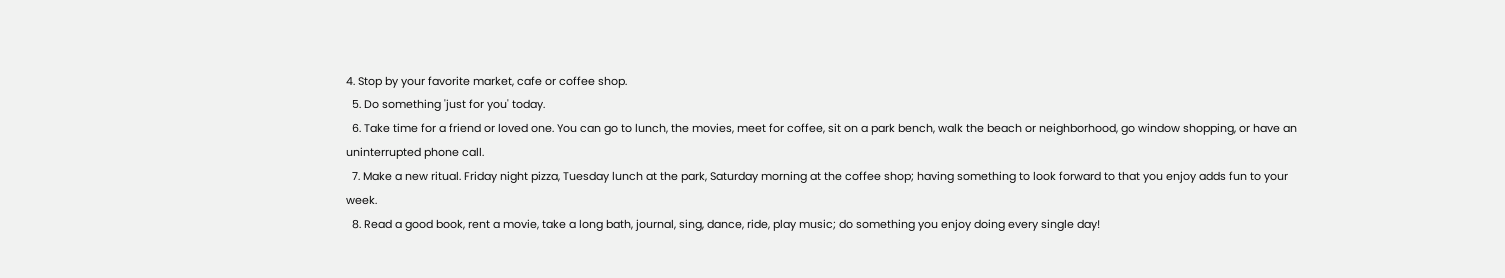4. Stop by your favorite market, cafe or coffee shop.
  5. Do something 'just for you' today.
  6. Take time for a friend or loved one. You can go to lunch, the movies, meet for coffee, sit on a park bench, walk the beach or neighborhood, go window shopping, or have an uninterrupted phone call.
  7. Make a new ritual. Friday night pizza, Tuesday lunch at the park, Saturday morning at the coffee shop; having something to look forward to that you enjoy adds fun to your week.
  8. Read a good book, rent a movie, take a long bath, journal, sing, dance, ride, play music; do something you enjoy doing every single day!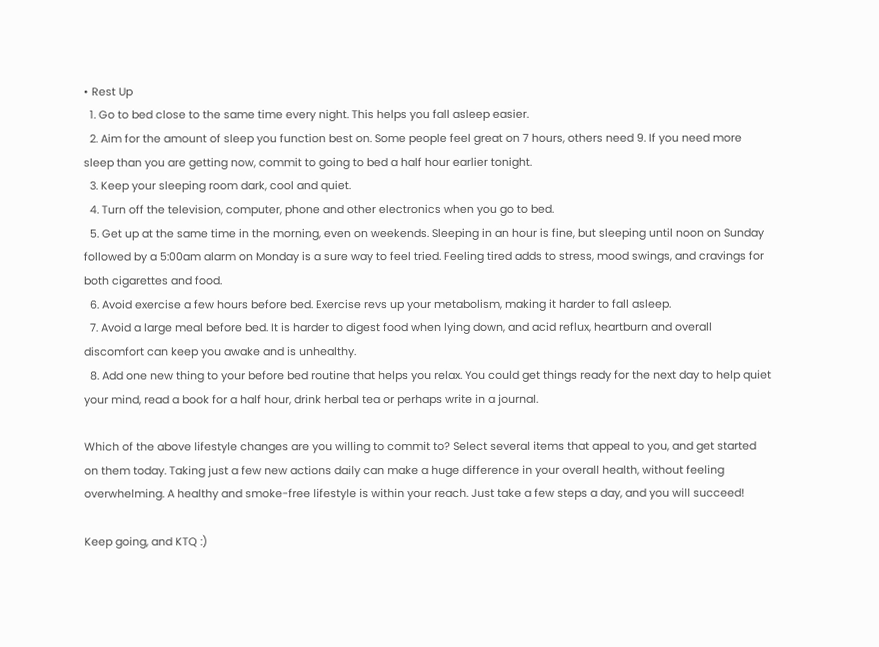• Rest Up
  1. Go to bed close to the same time every night. This helps you fall asleep easier.
  2. Aim for the amount of sleep you function best on. Some people feel great on 7 hours, others need 9. If you need more sleep than you are getting now, commit to going to bed a half hour earlier tonight.
  3. Keep your sleeping room dark, cool and quiet.
  4. Turn off the television, computer, phone and other electronics when you go to bed.
  5. Get up at the same time in the morning, even on weekends. Sleeping in an hour is fine, but sleeping until noon on Sunday followed by a 5:00am alarm on Monday is a sure way to feel tried. Feeling tired adds to stress, mood swings, and cravings for both cigarettes and food.
  6. Avoid exercise a few hours before bed. Exercise revs up your metabolism, making it harder to fall asleep.
  7. Avoid a large meal before bed. It is harder to digest food when lying down, and acid reflux, heartburn and overall discomfort can keep you awake and is unhealthy.
  8. Add one new thing to your before bed routine that helps you relax. You could get things ready for the next day to help quiet your mind, read a book for a half hour, drink herbal tea or perhaps write in a journal.

Which of the above lifestyle changes are you willing to commit to? Select several items that appeal to you, and get started on them today. Taking just a few new actions daily can make a huge difference in your overall health, without feeling overwhelming. A healthy and smoke-free lifestyle is within your reach. Just take a few steps a day, and you will succeed!

Keep going, and KTQ :)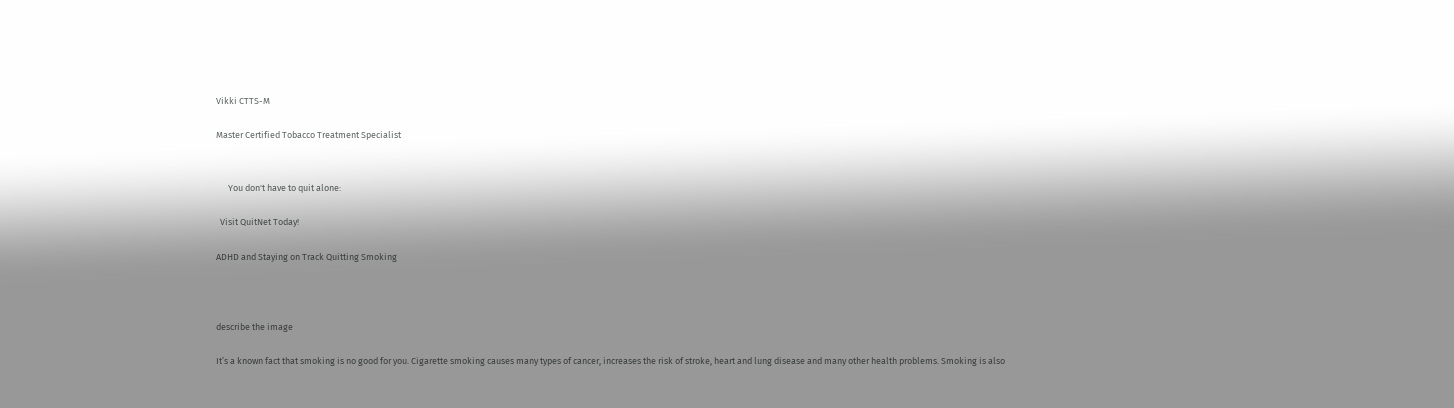Vikki CTTS-M

Master Certified Tobacco Treatment Specialist


      You don't have to quit alone:

  Visit QuitNet Today!

ADHD and Staying on Track Quitting Smoking



describe the image

It’s a known fact that smoking is no good for you. Cigarette smoking causes many types of cancer, increases the risk of stroke, heart and lung disease and many other health problems. Smoking is also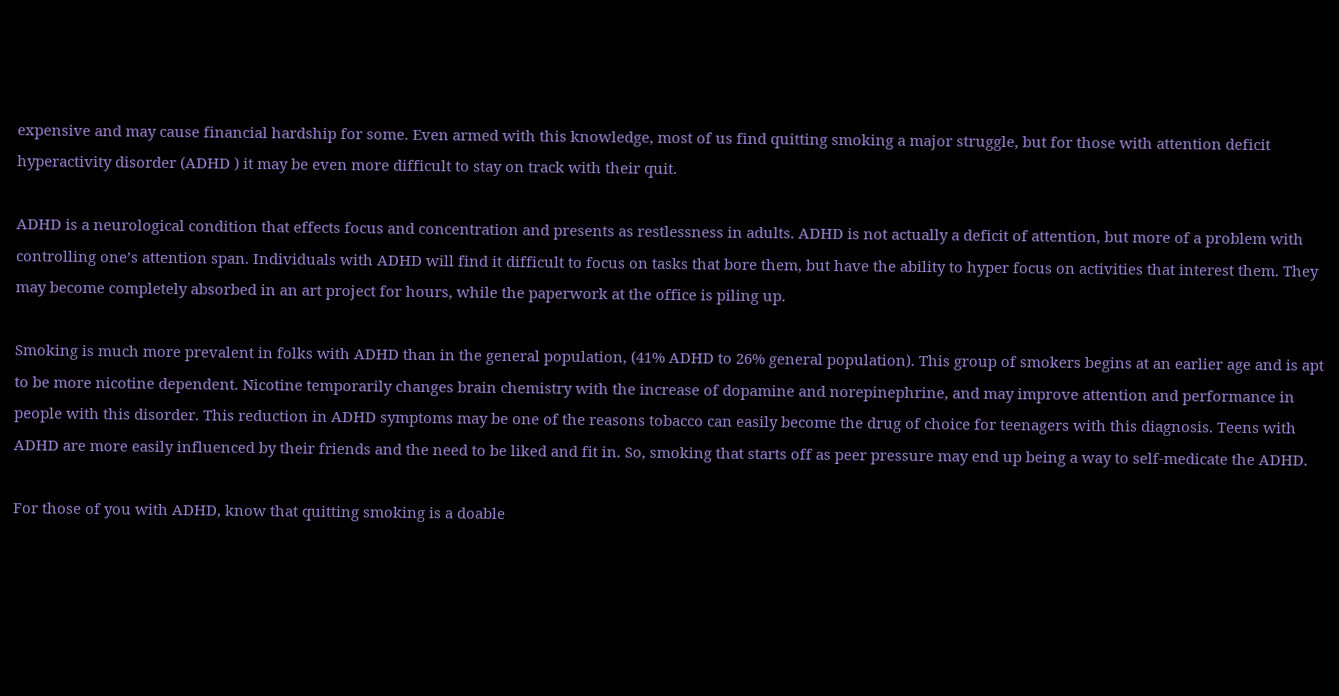expensive and may cause financial hardship for some. Even armed with this knowledge, most of us find quitting smoking a major struggle, but for those with attention deficit hyperactivity disorder (ADHD ) it may be even more difficult to stay on track with their quit.

ADHD is a neurological condition that effects focus and concentration and presents as restlessness in adults. ADHD is not actually a deficit of attention, but more of a problem with controlling one’s attention span. Individuals with ADHD will find it difficult to focus on tasks that bore them, but have the ability to hyper focus on activities that interest them. They may become completely absorbed in an art project for hours, while the paperwork at the office is piling up.

Smoking is much more prevalent in folks with ADHD than in the general population, (41% ADHD to 26% general population). This group of smokers begins at an earlier age and is apt to be more nicotine dependent. Nicotine temporarily changes brain chemistry with the increase of dopamine and norepinephrine, and may improve attention and performance in people with this disorder. This reduction in ADHD symptoms may be one of the reasons tobacco can easily become the drug of choice for teenagers with this diagnosis. Teens with ADHD are more easily influenced by their friends and the need to be liked and fit in. So, smoking that starts off as peer pressure may end up being a way to self-medicate the ADHD.

For those of you with ADHD, know that quitting smoking is a doable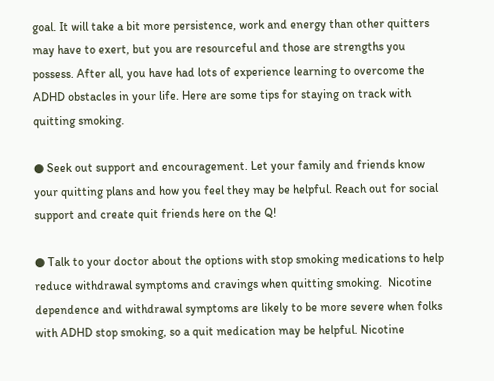goal. It will take a bit more persistence, work and energy than other quitters may have to exert, but you are resourceful and those are strengths you possess. After all, you have had lots of experience learning to overcome the ADHD obstacles in your life. Here are some tips for staying on track with quitting smoking.

● Seek out support and encouragement. Let your family and friends know your quitting plans and how you feel they may be helpful. Reach out for social support and create quit friends here on the Q!

● Talk to your doctor about the options with stop smoking medications to help reduce withdrawal symptoms and cravings when quitting smoking.  Nicotine dependence and withdrawal symptoms are likely to be more severe when folks with ADHD stop smoking, so a quit medication may be helpful. Nicotine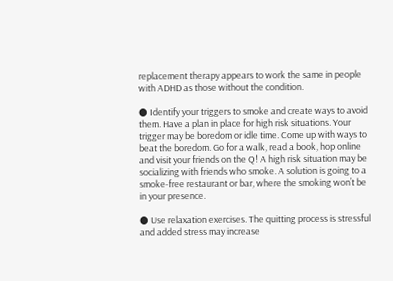replacement therapy appears to work the same in people with ADHD as those without the condition.

● Identify your triggers to smoke and create ways to avoid them. Have a plan in place for high risk situations. Your trigger may be boredom or idle time. Come up with ways to beat the boredom. Go for a walk, read a book, hop online and visit your friends on the Q! A high risk situation may be socializing with friends who smoke. A solution is going to a smoke-free restaurant or bar, where the smoking won’t be in your presence.

● Use relaxation exercises. The quitting process is stressful and added stress may increase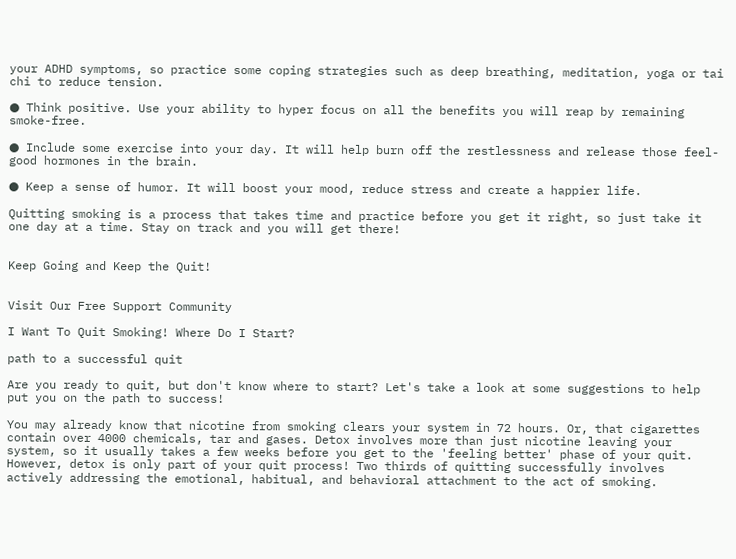your ADHD symptoms, so practice some coping strategies such as deep breathing, meditation, yoga or tai chi to reduce tension.

● Think positive. Use your ability to hyper focus on all the benefits you will reap by remaining smoke-free.

● Include some exercise into your day. It will help burn off the restlessness and release those feel-good hormones in the brain.

● Keep a sense of humor. It will boost your mood, reduce stress and create a happier life.

Quitting smoking is a process that takes time and practice before you get it right, so just take it one day at a time. Stay on track and you will get there!


Keep Going and Keep the Quit!


Visit Our Free Support Community

I Want To Quit Smoking! Where Do I Start?

path to a successful quit

Are you ready to quit, but don't know where to start? Let's take a look at some suggestions to help put you on the path to success!

You may already know that nicotine from smoking clears your system in 72 hours. Or, that cigarettes contain over 4000 chemicals, tar and gases. Detox involves more than just nicotine leaving your system, so it usually takes a few weeks before you get to the 'feeling better' phase of your quit. However, detox is only part of your quit process! Two thirds of quitting successfully involves actively addressing the emotional, habitual, and behavioral attachment to the act of smoking.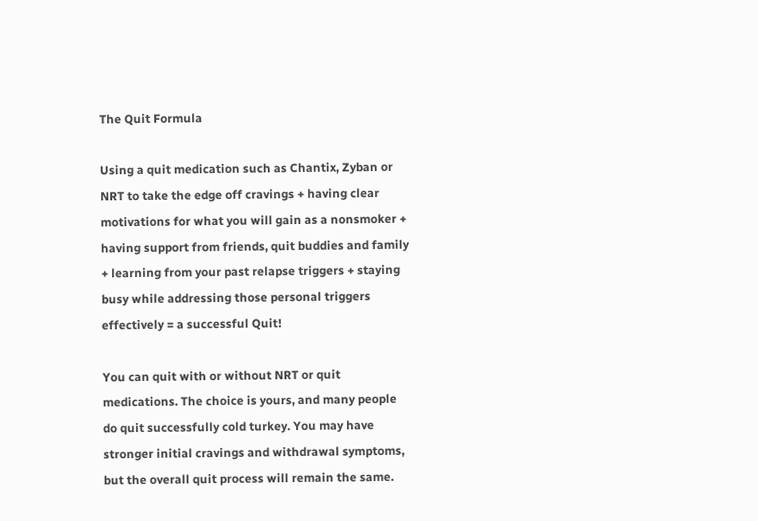The Quit Formula

Using a quit medication such as Chantix, Zyban or NRT to take the edge off cravings + having clear motivations for what you will gain as a nonsmoker + having support from friends, quit buddies and family + learning from your past relapse triggers + staying busy while addressing those personal triggers effectively = a successful Quit!

You can quit with or without NRT or quit medications. The choice is yours, and many people do quit successfully cold turkey. You may have stronger initial cravings and withdrawal symptoms, but the overall quit process will remain the same.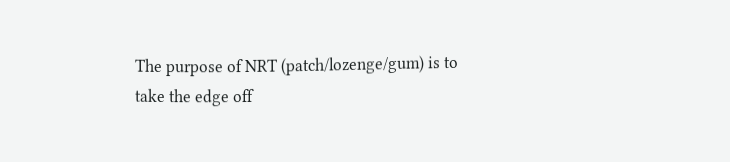The purpose of NRT (patch/lozenge/gum) is to take the edge off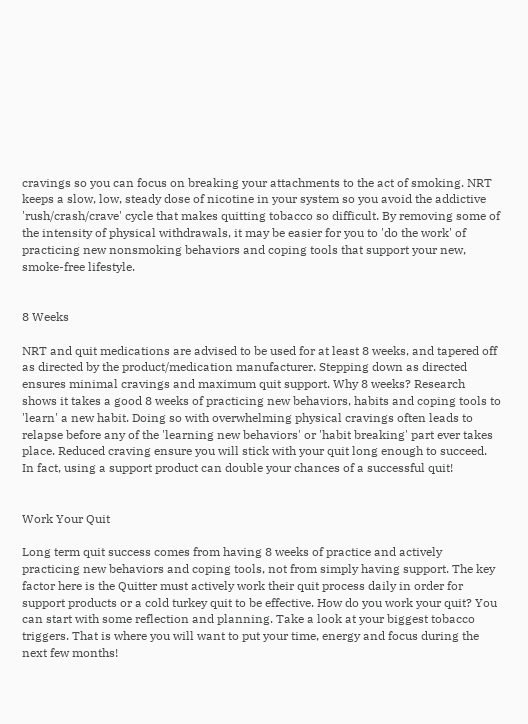cravings so you can focus on breaking your attachments to the act of smoking. NRT keeps a slow, low, steady dose of nicotine in your system so you avoid the addictive 'rush/crash/crave' cycle that makes quitting tobacco so difficult. By removing some of the intensity of physical withdrawals, it may be easier for you to 'do the work' of practicing new nonsmoking behaviors and coping tools that support your new, smoke-free lifestyle.


8 Weeks

NRT and quit medications are advised to be used for at least 8 weeks, and tapered off as directed by the product/medication manufacturer. Stepping down as directed ensures minimal cravings and maximum quit support. Why 8 weeks? Research shows it takes a good 8 weeks of practicing new behaviors, habits and coping tools to 'learn' a new habit. Doing so with overwhelming physical cravings often leads to relapse before any of the 'learning new behaviors' or 'habit breaking' part ever takes place. Reduced craving ensure you will stick with your quit long enough to succeed. In fact, using a support product can double your chances of a successful quit!


Work Your Quit

Long term quit success comes from having 8 weeks of practice and actively practicing new behaviors and coping tools, not from simply having support. The key factor here is the Quitter must actively work their quit process daily in order for support products or a cold turkey quit to be effective. How do you work your quit? You can start with some reflection and planning. Take a look at your biggest tobacco triggers. That is where you will want to put your time, energy and focus during the next few months!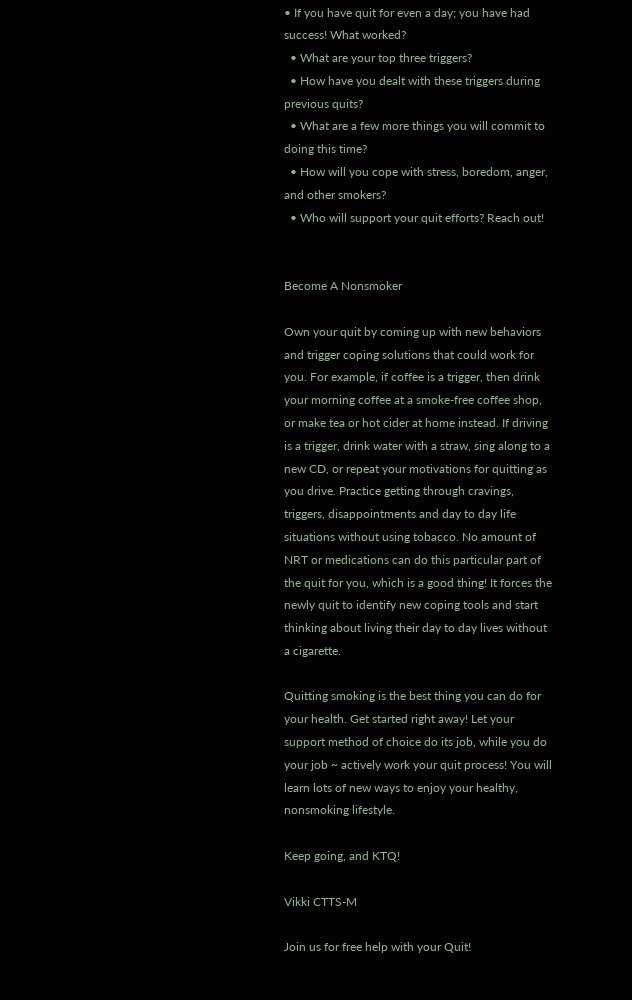• If you have quit for even a day; you have had success! What worked?
  • What are your top three triggers?
  • How have you dealt with these triggers during previous quits?
  • What are a few more things you will commit to doing this time?
  • How will you cope with stress, boredom, anger, and other smokers?
  • Who will support your quit efforts? Reach out!


Become A Nonsmoker

Own your quit by coming up with new behaviors and trigger coping solutions that could work for you. For example, if coffee is a trigger, then drink your morning coffee at a smoke-free coffee shop, or make tea or hot cider at home instead. If driving is a trigger, drink water with a straw, sing along to a new CD, or repeat your motivations for quitting as you drive. Practice getting through cravings, triggers, disappointments and day to day life situations without using tobacco. No amount of NRT or medications can do this particular part of the quit for you, which is a good thing! It forces the newly quit to identify new coping tools and start thinking about living their day to day lives without a cigarette.

Quitting smoking is the best thing you can do for your health. Get started right away! Let your support method of choice do its job, while you do your job ~ actively work your quit process! You will learn lots of new ways to enjoy your healthy, nonsmoking lifestyle.

Keep going, and KTQ!

Vikki CTTS-M

Join us for free help with your Quit!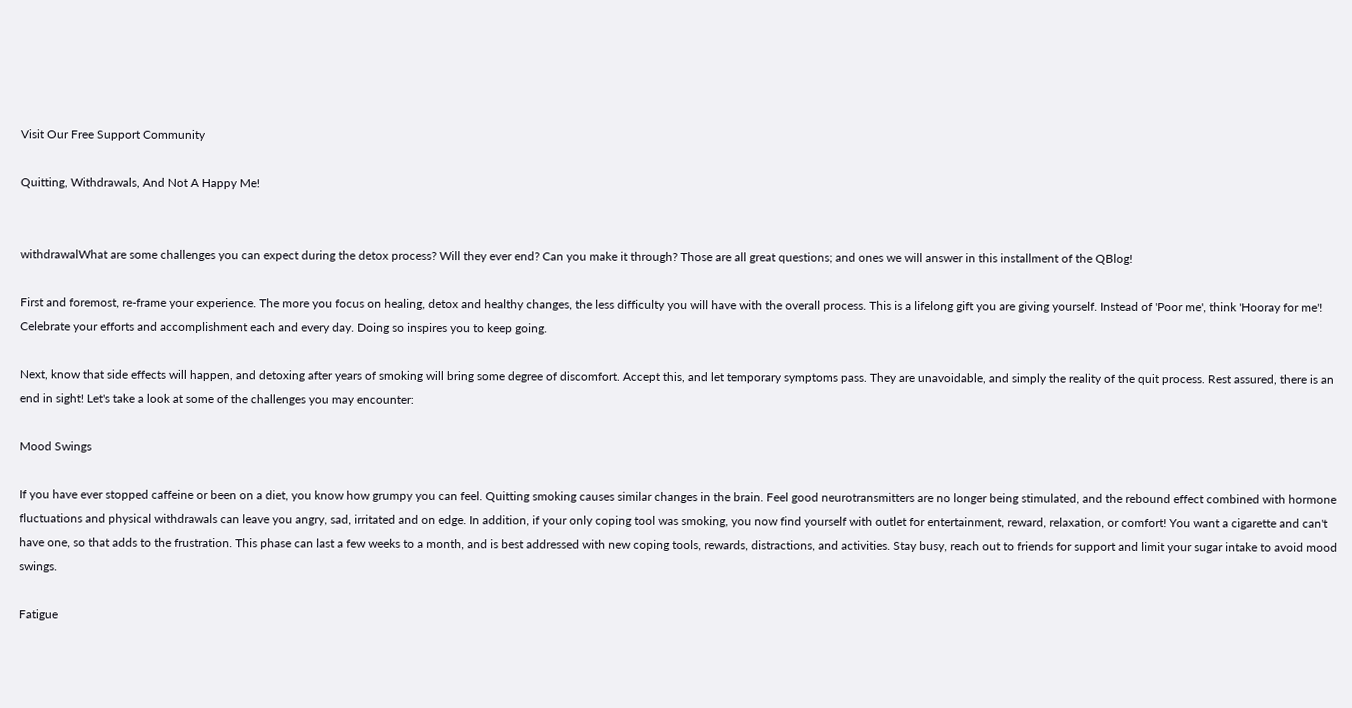Visit Our Free Support Community

Quitting, Withdrawals, And Not A Happy Me!


withdrawalWhat are some challenges you can expect during the detox process? Will they ever end? Can you make it through? Those are all great questions; and ones we will answer in this installment of the QBlog!

First and foremost, re-frame your experience. The more you focus on healing, detox and healthy changes, the less difficulty you will have with the overall process. This is a lifelong gift you are giving yourself. Instead of 'Poor me', think 'Hooray for me'! Celebrate your efforts and accomplishment each and every day. Doing so inspires you to keep going.

Next, know that side effects will happen, and detoxing after years of smoking will bring some degree of discomfort. Accept this, and let temporary symptoms pass. They are unavoidable, and simply the reality of the quit process. Rest assured, there is an end in sight! Let's take a look at some of the challenges you may encounter:

Mood Swings

If you have ever stopped caffeine or been on a diet, you know how grumpy you can feel. Quitting smoking causes similar changes in the brain. Feel good neurotransmitters are no longer being stimulated, and the rebound effect combined with hormone fluctuations and physical withdrawals can leave you angry, sad, irritated and on edge. In addition, if your only coping tool was smoking, you now find yourself with outlet for entertainment, reward, relaxation, or comfort! You want a cigarette and can't have one, so that adds to the frustration. This phase can last a few weeks to a month, and is best addressed with new coping tools, rewards, distractions, and activities. Stay busy, reach out to friends for support and limit your sugar intake to avoid mood swings.

Fatigue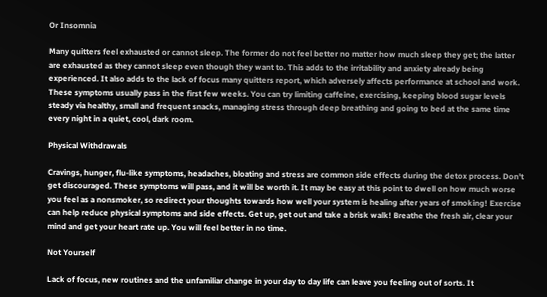Or Insomnia

Many quitters feel exhausted or cannot sleep. The former do not feel better no matter how much sleep they get; the latter are exhausted as they cannot sleep even though they want to. This adds to the irritability and anxiety already being experienced. It also adds to the lack of focus many quitters report, which adversely affects performance at school and work. These symptoms usually pass in the first few weeks. You can try limiting caffeine, exercising, keeping blood sugar levels steady via healthy, small and frequent snacks, managing stress through deep breathing and going to bed at the same time every night in a quiet, cool, dark room.

Physical Withdrawals

Cravings, hunger, flu-like symptoms, headaches, bloating and stress are common side effects during the detox process. Don't get discouraged. These symptoms will pass, and it will be worth it. It may be easy at this point to dwell on how much worse you feel as a nonsmoker, so redirect your thoughts towards how well your system is healing after years of smoking! Exercise can help reduce physical symptoms and side effects. Get up, get out and take a brisk walk! Breathe the fresh air, clear your mind and get your heart rate up. You will feel better in no time.

Not Yourself

Lack of focus, new routines and the unfamiliar change in your day to day life can leave you feeling out of sorts. It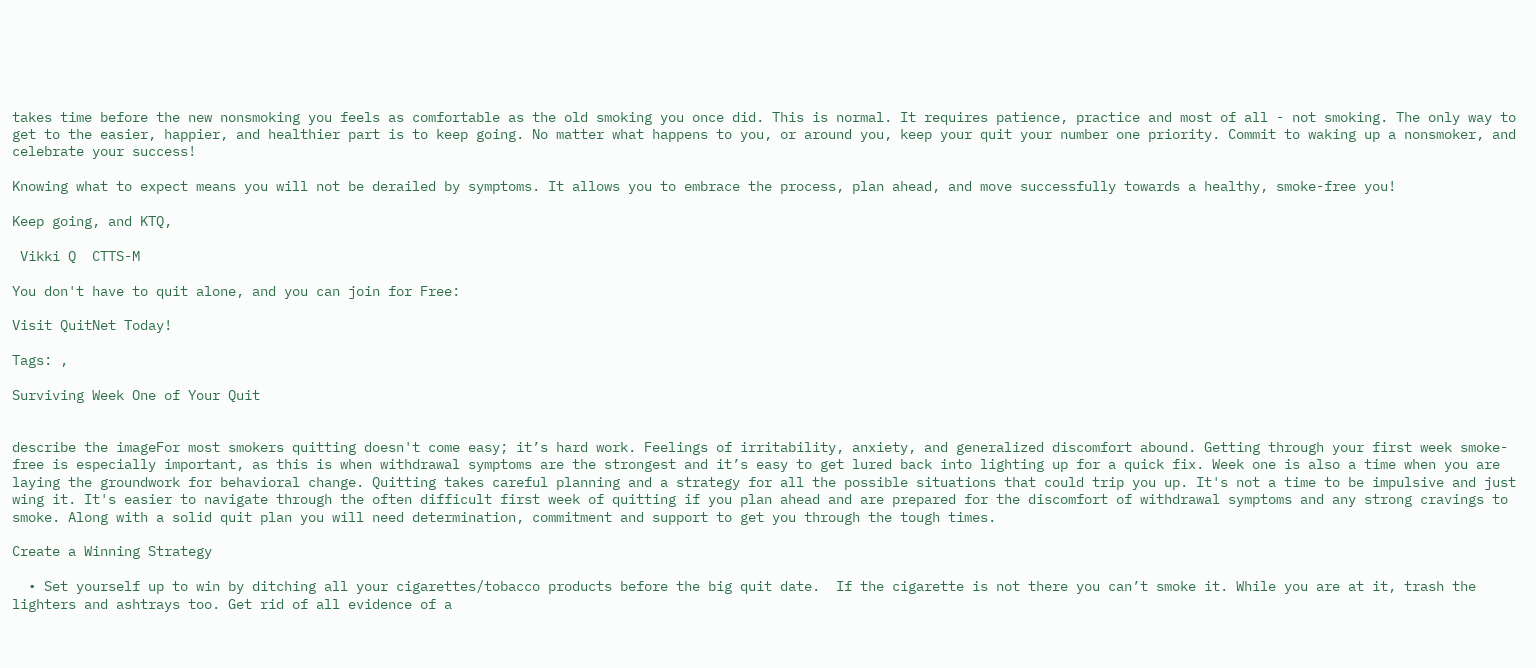takes time before the new nonsmoking you feels as comfortable as the old smoking you once did. This is normal. It requires patience, practice and most of all - not smoking. The only way to get to the easier, happier, and healthier part is to keep going. No matter what happens to you, or around you, keep your quit your number one priority. Commit to waking up a nonsmoker, and celebrate your success!

Knowing what to expect means you will not be derailed by symptoms. It allows you to embrace the process, plan ahead, and move successfully towards a healthy, smoke-free you!

Keep going, and KTQ,

 Vikki Q  CTTS-M

You don't have to quit alone, and you can join for Free:

Visit QuitNet Today!

Tags: ,

Surviving Week One of Your Quit


describe the imageFor most smokers quitting doesn't come easy; it’s hard work. Feelings of irritability, anxiety, and generalized discomfort abound. Getting through your first week smoke-free is especially important, as this is when withdrawal symptoms are the strongest and it’s easy to get lured back into lighting up for a quick fix. Week one is also a time when you are laying the groundwork for behavioral change. Quitting takes careful planning and a strategy for all the possible situations that could trip you up. It's not a time to be impulsive and just wing it. It's easier to navigate through the often difficult first week of quitting if you plan ahead and are prepared for the discomfort of withdrawal symptoms and any strong cravings to smoke. Along with a solid quit plan you will need determination, commitment and support to get you through the tough times.

Create a Winning Strategy

  • Set yourself up to win by ditching all your cigarettes/tobacco products before the big quit date.  If the cigarette is not there you can’t smoke it. While you are at it, trash the lighters and ashtrays too. Get rid of all evidence of a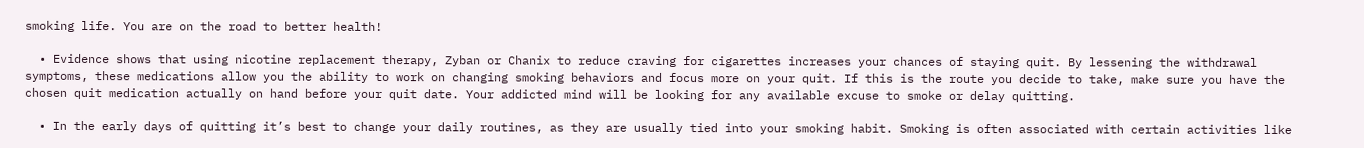smoking life. You are on the road to better health!

  • Evidence shows that using nicotine replacement therapy, Zyban or Chanix to reduce craving for cigarettes increases your chances of staying quit. By lessening the withdrawal symptoms, these medications allow you the ability to work on changing smoking behaviors and focus more on your quit. If this is the route you decide to take, make sure you have the chosen quit medication actually on hand before your quit date. Your addicted mind will be looking for any available excuse to smoke or delay quitting.

  • In the early days of quitting it’s best to change your daily routines, as they are usually tied into your smoking habit. Smoking is often associated with certain activities like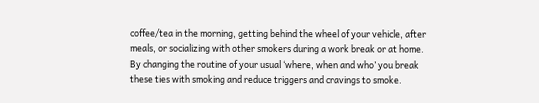coffee/tea in the morning, getting behind the wheel of your vehicle, after meals, or socializing with other smokers during a work break or at home. By changing the routine of your usual ‘where, when and who’ you break these ties with smoking and reduce triggers and cravings to smoke.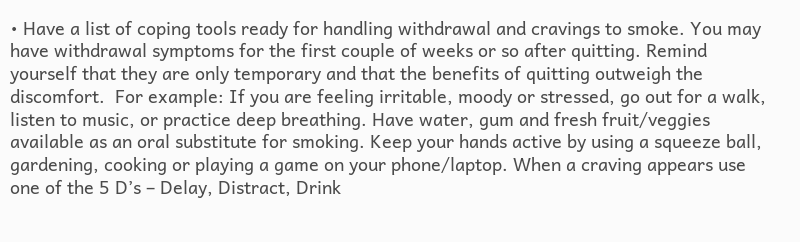• Have a list of coping tools ready for handling withdrawal and cravings to smoke. You may have withdrawal symptoms for the first couple of weeks or so after quitting. Remind yourself that they are only temporary and that the benefits of quitting outweigh the discomfort.  For example: If you are feeling irritable, moody or stressed, go out for a walk, listen to music, or practice deep breathing. Have water, gum and fresh fruit/veggies available as an oral substitute for smoking. Keep your hands active by using a squeeze ball, gardening, cooking or playing a game on your phone/laptop. When a craving appears use one of the 5 D’s – Delay, Distract, Drink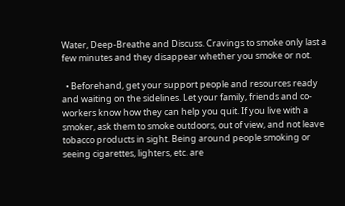Water, Deep-Breathe and Discuss. Cravings to smoke only last a few minutes and they disappear whether you smoke or not.

  • Beforehand, get your support people and resources ready and waiting on the sidelines. Let your family, friends and co-workers know how they can help you quit. If you live with a smoker, ask them to smoke outdoors, out of view, and not leave tobacco products in sight. Being around people smoking or seeing cigarettes, lighters, etc. are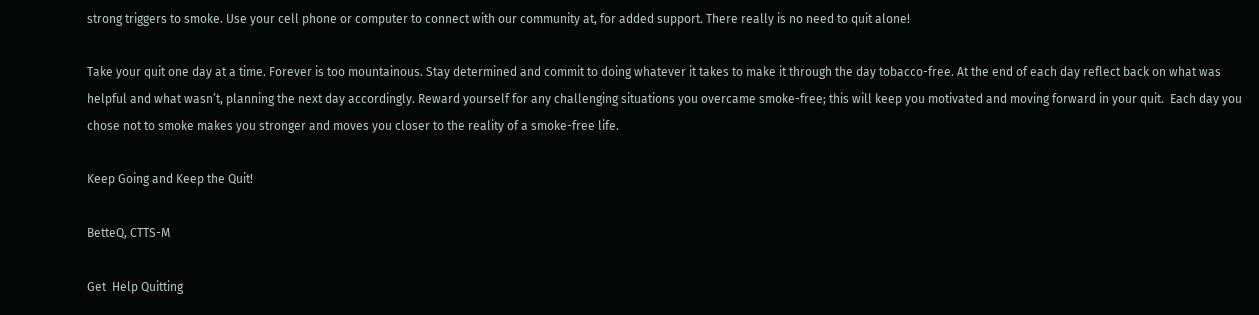strong triggers to smoke. Use your cell phone or computer to connect with our community at, for added support. There really is no need to quit alone!

Take your quit one day at a time. Forever is too mountainous. Stay determined and commit to doing whatever it takes to make it through the day tobacco-free. At the end of each day reflect back on what was helpful and what wasn’t, planning the next day accordingly. Reward yourself for any challenging situations you overcame smoke-free; this will keep you motivated and moving forward in your quit.  Each day you chose not to smoke makes you stronger and moves you closer to the reality of a smoke-free life.

Keep Going and Keep the Quit!

BetteQ, CTTS-M

Get  Help Quitting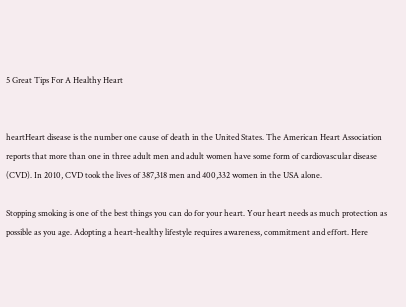5 Great Tips For A Healthy Heart


heartHeart disease is the number one cause of death in the United States. The American Heart Association reports that more than one in three adult men and adult women have some form of cardiovascular disease (CVD). In 2010, CVD took the lives of 387,318 men and 400,332 women in the USA alone.

Stopping smoking is one of the best things you can do for your heart. Your heart needs as much protection as possible as you age. Adopting a heart-healthy lifestyle requires awareness, commitment and effort. Here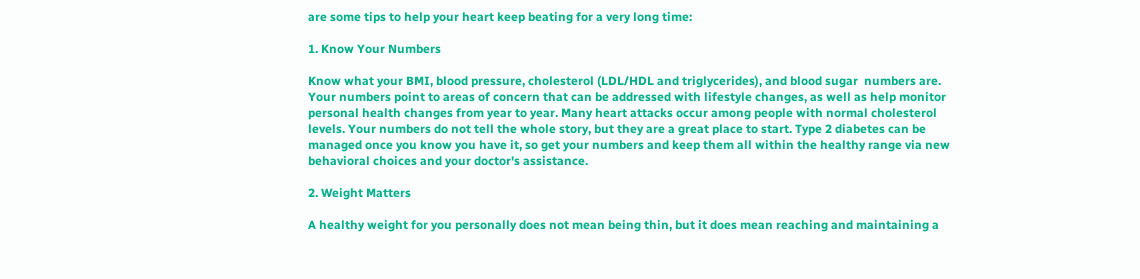are some tips to help your heart keep beating for a very long time:

1. Know Your Numbers

Know what your BMI, blood pressure, cholesterol (LDL/HDL and triglycerides), and blood sugar  numbers are. Your numbers point to areas of concern that can be addressed with lifestyle changes, as well as help monitor personal health changes from year to year. Many heart attacks occur among people with normal cholesterol levels. Your numbers do not tell the whole story, but they are a great place to start. Type 2 diabetes can be managed once you know you have it, so get your numbers and keep them all within the healthy range via new behavioral choices and your doctor's assistance.

2. Weight Matters

A healthy weight for you personally does not mean being thin, but it does mean reaching and maintaining a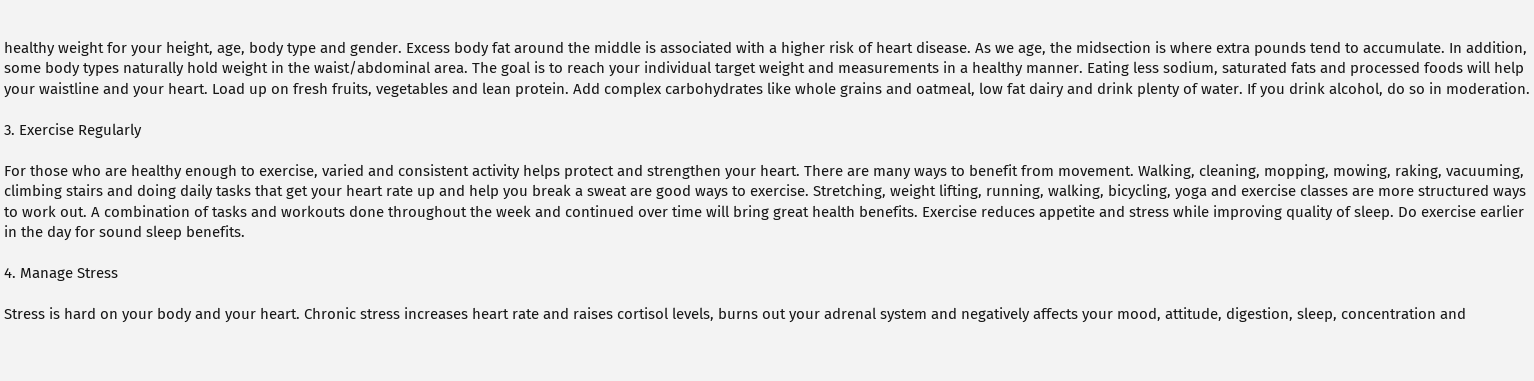healthy weight for your height, age, body type and gender. Excess body fat around the middle is associated with a higher risk of heart disease. As we age, the midsection is where extra pounds tend to accumulate. In addition, some body types naturally hold weight in the waist/abdominal area. The goal is to reach your individual target weight and measurements in a healthy manner. Eating less sodium, saturated fats and processed foods will help your waistline and your heart. Load up on fresh fruits, vegetables and lean protein. Add complex carbohydrates like whole grains and oatmeal, low fat dairy and drink plenty of water. If you drink alcohol, do so in moderation.

3. Exercise Regularly

For those who are healthy enough to exercise, varied and consistent activity helps protect and strengthen your heart. There are many ways to benefit from movement. Walking, cleaning, mopping, mowing, raking, vacuuming, climbing stairs and doing daily tasks that get your heart rate up and help you break a sweat are good ways to exercise. Stretching, weight lifting, running, walking, bicycling, yoga and exercise classes are more structured ways to work out. A combination of tasks and workouts done throughout the week and continued over time will bring great health benefits. Exercise reduces appetite and stress while improving quality of sleep. Do exercise earlier in the day for sound sleep benefits.

4. Manage Stress

Stress is hard on your body and your heart. Chronic stress increases heart rate and raises cortisol levels, burns out your adrenal system and negatively affects your mood, attitude, digestion, sleep, concentration and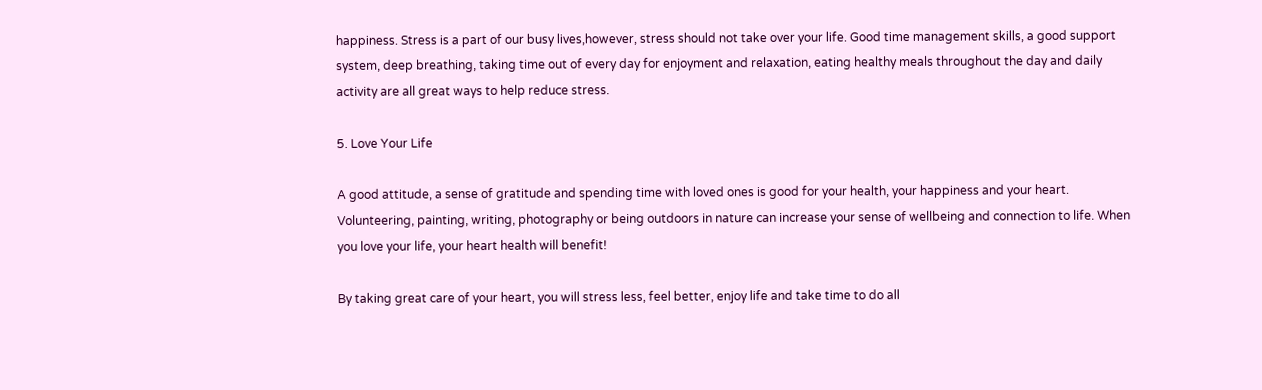happiness. Stress is a part of our busy lives,however, stress should not take over your life. Good time management skills, a good support system, deep breathing, taking time out of every day for enjoyment and relaxation, eating healthy meals throughout the day and daily activity are all great ways to help reduce stress.

5. Love Your Life

A good attitude, a sense of gratitude and spending time with loved ones is good for your health, your happiness and your heart.  Volunteering, painting, writing, photography or being outdoors in nature can increase your sense of wellbeing and connection to life. When you love your life, your heart health will benefit!

By taking great care of your heart, you will stress less, feel better, enjoy life and take time to do all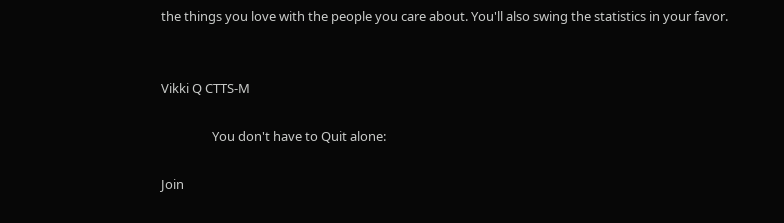the things you love with the people you care about. You'll also swing the statistics in your favor.


Vikki Q CTTS-M

                 You don't have to Quit alone:

Join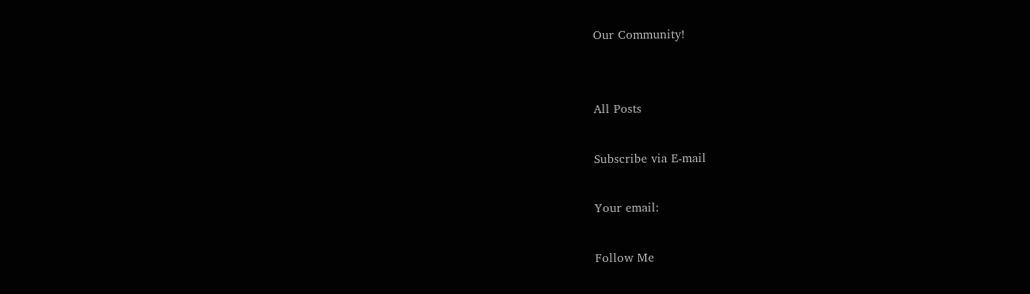Our Community!


All Posts

Subscribe via E-mail

Your email:

Follow Me